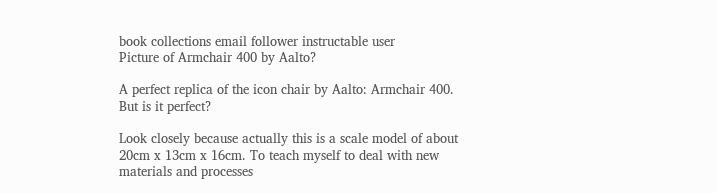book collections email follower instructable user
Picture of Armchair 400 by Aalto?

A perfect replica of the icon chair by Aalto: Armchair 400. But is it perfect?

Look closely because actually this is a scale model of about 20cm x 13cm x 16cm. To teach myself to deal with new materials and processes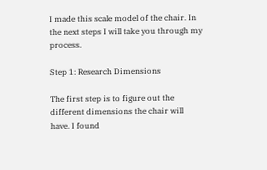I made this scale model of the chair. In the next steps I will take you through my process.

Step 1: Research Dimensions

The first step is to figure out the different dimensions the chair will have. I found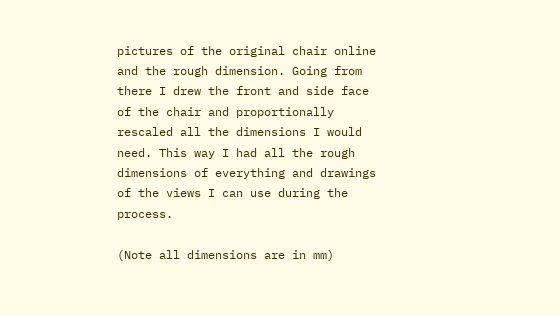pictures of the original chair online and the rough dimension. Going from there I drew the front and side face of the chair and proportionally rescaled all the dimensions I would need. This way I had all the rough dimensions of everything and drawings of the views I can use during the process.

(Note all dimensions are in mm)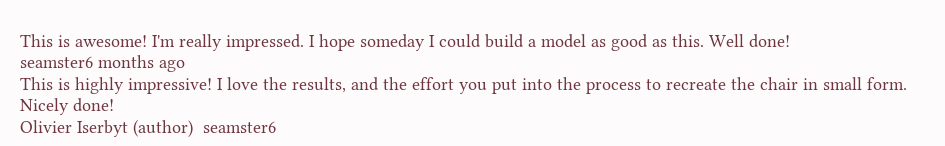This is awesome! I'm really impressed. I hope someday I could build a model as good as this. Well done!
seamster6 months ago
This is highly impressive! I love the results, and the effort you put into the process to recreate the chair in small form. Nicely done!
Olivier Iserbyt (author)  seamster6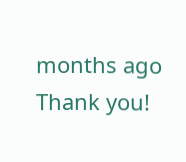months ago
Thank you!